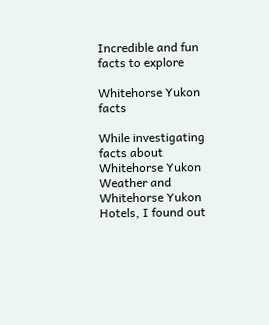Incredible and fun facts to explore

Whitehorse Yukon facts

While investigating facts about Whitehorse Yukon Weather and Whitehorse Yukon Hotels, I found out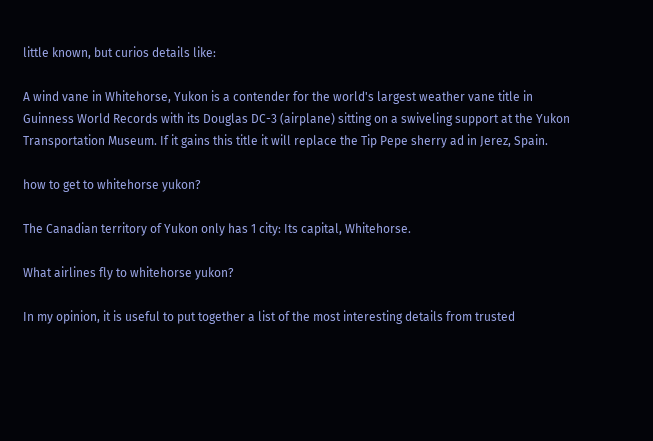little known, but curios details like:

A wind vane in Whitehorse, Yukon is a contender for the world's largest weather vane title in Guinness World Records with its Douglas DC-3 (airplane) sitting on a swiveling support at the Yukon Transportation Museum. If it gains this title it will replace the Tip Pepe sherry ad in Jerez, Spain.

how to get to whitehorse yukon?

The Canadian territory of Yukon only has 1 city: Its capital, Whitehorse.

What airlines fly to whitehorse yukon?

In my opinion, it is useful to put together a list of the most interesting details from trusted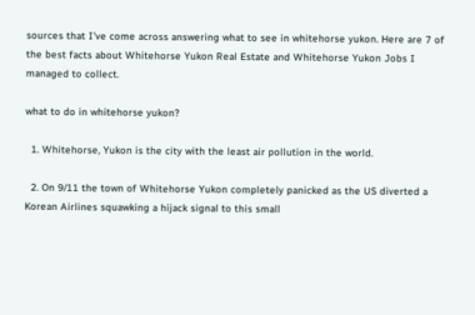sources that I've come across answering what to see in whitehorse yukon. Here are 7 of the best facts about Whitehorse Yukon Real Estate and Whitehorse Yukon Jobs I managed to collect.

what to do in whitehorse yukon?

  1. Whitehorse, Yukon is the city with the least air pollution in the world.

  2. On 9/11 the town of Whitehorse Yukon completely panicked as the US diverted a Korean Airlines squawking a hijack signal to this small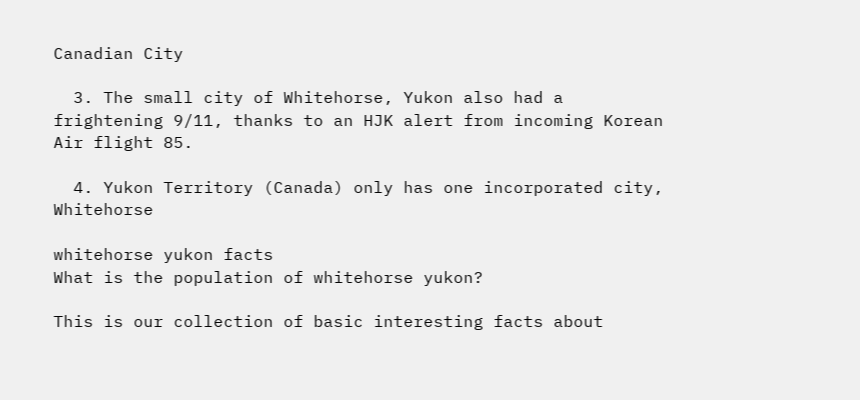Canadian City

  3. The small city of Whitehorse, Yukon also had a frightening 9/11, thanks to an HJK alert from incoming Korean Air flight 85.

  4. Yukon Territory (Canada) only has one incorporated city, Whitehorse

whitehorse yukon facts
What is the population of whitehorse yukon?

This is our collection of basic interesting facts about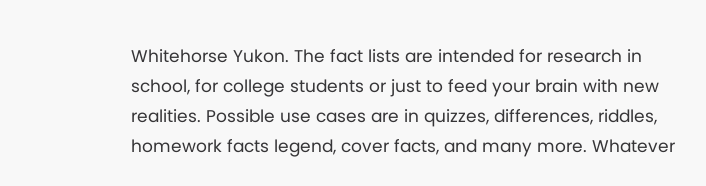Whitehorse Yukon. The fact lists are intended for research in school, for college students or just to feed your brain with new realities. Possible use cases are in quizzes, differences, riddles, homework facts legend, cover facts, and many more. Whatever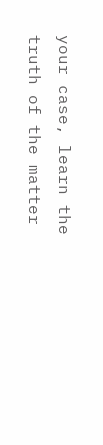your case, learn the truth of the matter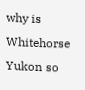why is Whitehorse Yukon so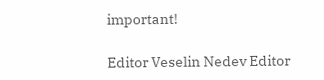important!

Editor Veselin Nedev Editor